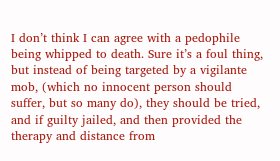I don’t think I can agree with a pedophile being whipped to death. Sure it’s a foul thing, but instead of being targeted by a vigilante mob, (which no innocent person should suffer, but so many do), they should be tried, and if guilty jailed, and then provided the therapy and distance from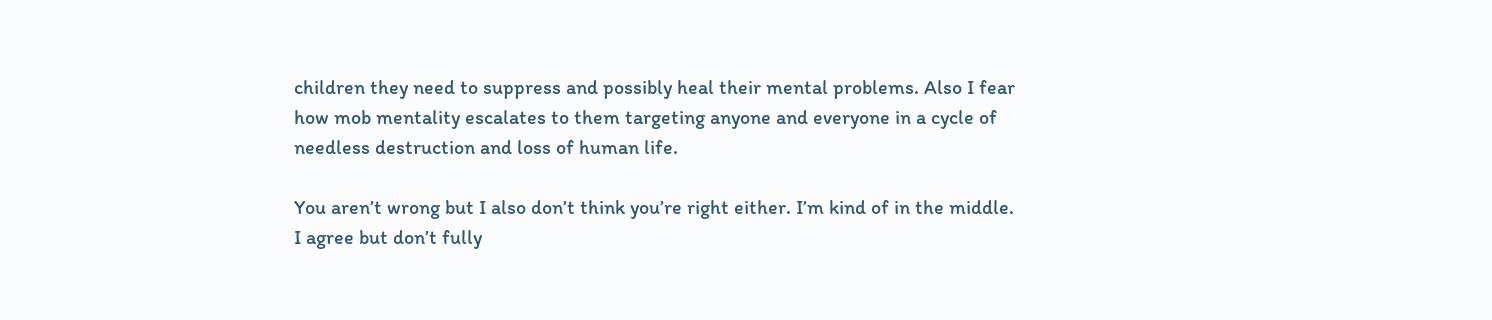children they need to suppress and possibly heal their mental problems. Also I fear how mob mentality escalates to them targeting anyone and everyone in a cycle of needless destruction and loss of human life.

You aren’t wrong but I also don’t think you’re right either. I’m kind of in the middle. I agree but don’t fully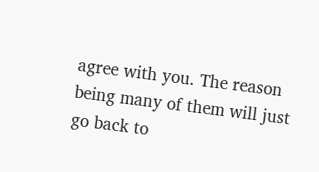agree with you. The reason being many of them will just go back to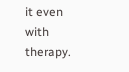it even with therapy.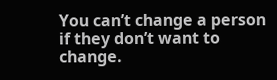You can’t change a person if they don’t want to change.